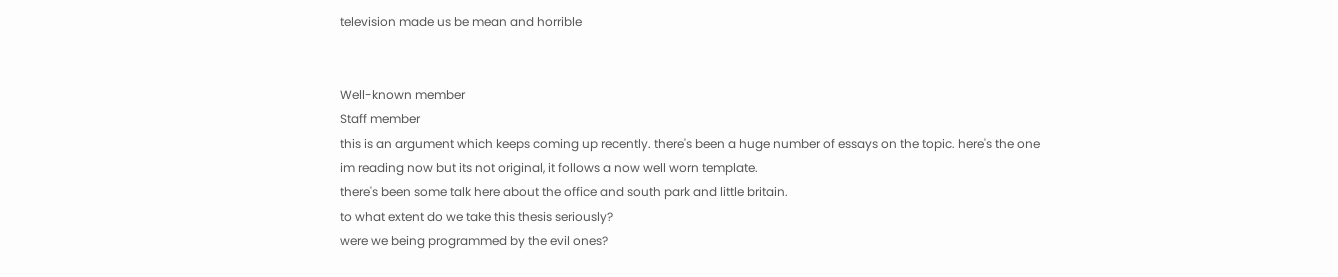television made us be mean and horrible


Well-known member
Staff member
this is an argument which keeps coming up recently. there's been a huge number of essays on the topic. here's the one im reading now but its not original, it follows a now well worn template.
there's been some talk here about the office and south park and little britain.
to what extent do we take this thesis seriously?
were we being programmed by the evil ones?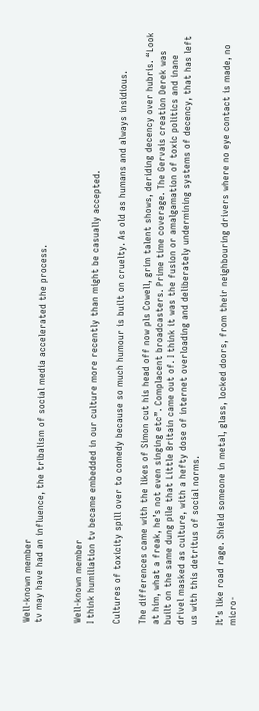Well-known member
tv may have had an influence, the tribalism of social media accelerated the process.


Well-known member
I think humiliation tv became embedded in our culture more recently than might be casually accepted.

Cultures of toxicity spill over to comedy because so much humour is built on cruelty. As old as humans and always insidious.

The differences came with the likes of Simon cut his head off now pls Cowell, grim talent shows, deriding decency over hubris. “Look at him, what a freak, he’s not even singing etc”. Complacent broadcasters. Prime time coverage. The Gervais creation Derek was built on the same dung pile that Little Britain came out of. I think it was the fusion or amalgamation of toxic politics and inane drivel masked as culture, with a hefty dose of internet overloading and deliberately undermining systems of decency, that has left us with this detritus of social norms.

It’s like road rage. Shield someone in metal, glass, locked doors, from their neighbouring drivers where no eye contact is made, no micro-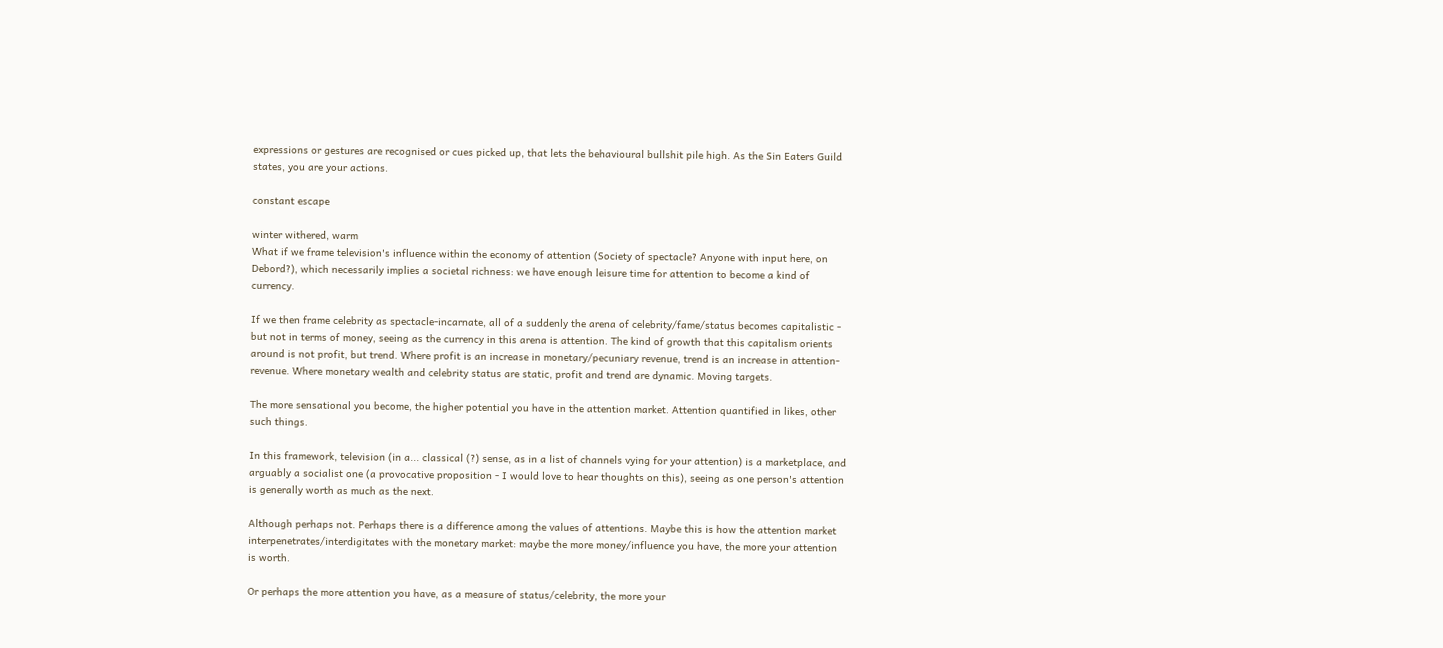expressions or gestures are recognised or cues picked up, that lets the behavioural bullshit pile high. As the Sin Eaters Guild states, you are your actions.

constant escape

winter withered, warm
What if we frame television's influence within the economy of attention (Society of spectacle? Anyone with input here, on Debord?), which necessarily implies a societal richness: we have enough leisure time for attention to become a kind of currency.

If we then frame celebrity as spectacle-incarnate, all of a suddenly the arena of celebrity/fame/status becomes capitalistic - but not in terms of money, seeing as the currency in this arena is attention. The kind of growth that this capitalism orients around is not profit, but trend. Where profit is an increase in monetary/pecuniary revenue, trend is an increase in attention-revenue. Where monetary wealth and celebrity status are static, profit and trend are dynamic. Moving targets.

The more sensational you become, the higher potential you have in the attention market. Attention quantified in likes, other such things.

In this framework, television (in a... classical (?) sense, as in a list of channels vying for your attention) is a marketplace, and arguably a socialist one (a provocative proposition - I would love to hear thoughts on this), seeing as one person's attention is generally worth as much as the next.

Although perhaps not. Perhaps there is a difference among the values of attentions. Maybe this is how the attention market interpenetrates/interdigitates with the monetary market: maybe the more money/influence you have, the more your attention is worth.

Or perhaps the more attention you have, as a measure of status/celebrity, the more your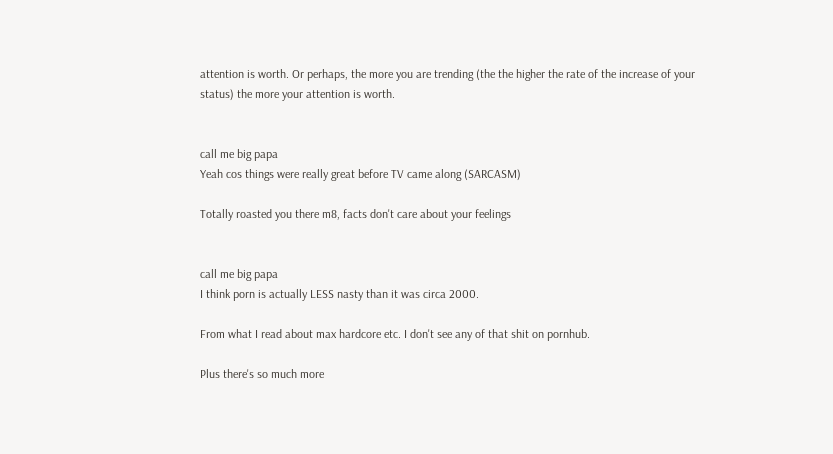attention is worth. Or perhaps, the more you are trending (the the higher the rate of the increase of your status) the more your attention is worth.


call me big papa
Yeah cos things were really great before TV came along (SARCASM)

Totally roasted you there m8, facts don't care about your feelings


call me big papa
I think porn is actually LESS nasty than it was circa 2000.

From what I read about max hardcore etc. I don't see any of that shit on pornhub.

Plus there's so much more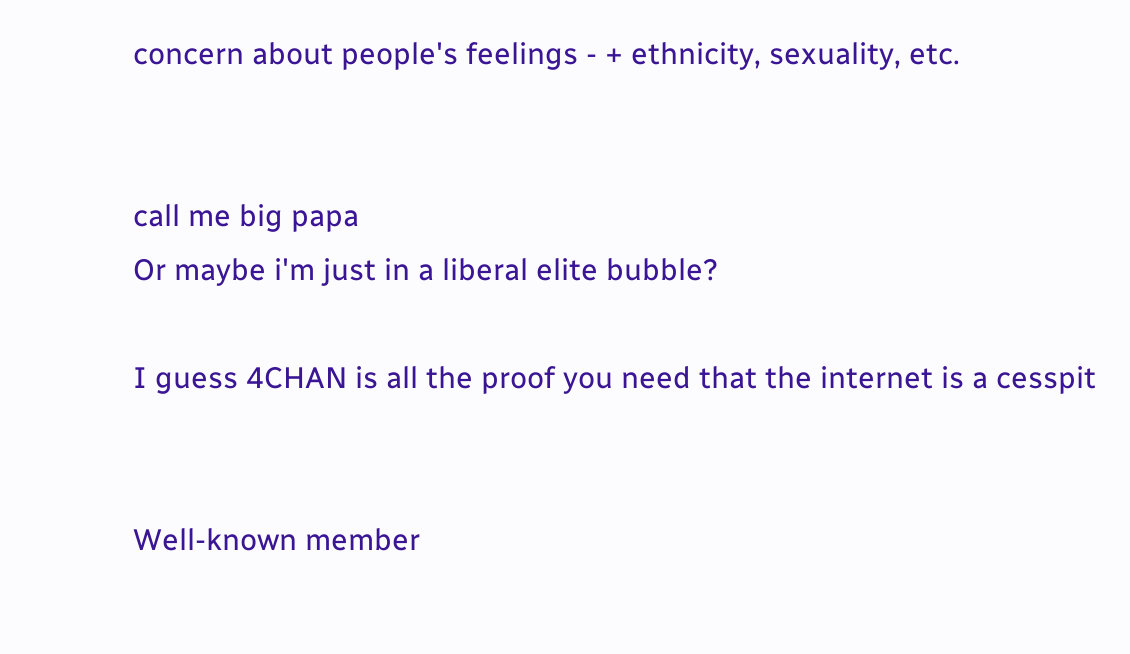concern about people's feelings - + ethnicity, sexuality, etc.


call me big papa
Or maybe i'm just in a liberal elite bubble?

I guess 4CHAN is all the proof you need that the internet is a cesspit


Well-known member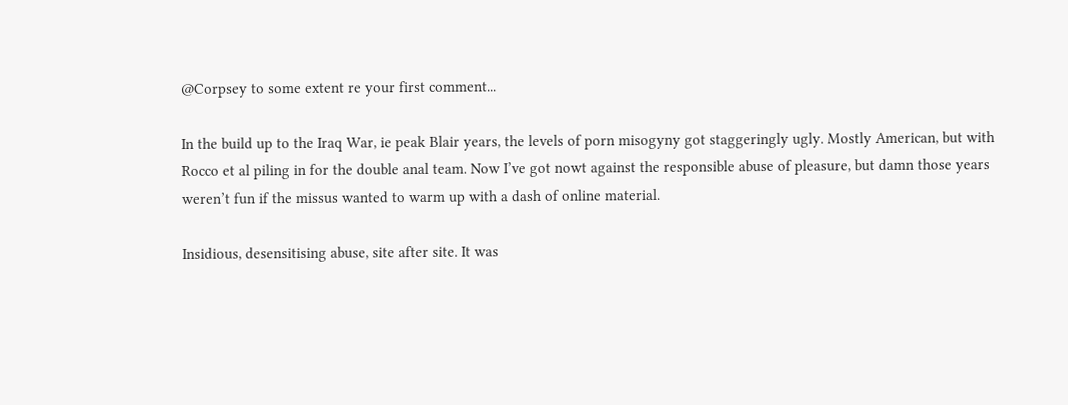@Corpsey to some extent re your first comment...

In the build up to the Iraq War, ie peak Blair years, the levels of porn misogyny got staggeringly ugly. Mostly American, but with Rocco et al piling in for the double anal team. Now I’ve got nowt against the responsible abuse of pleasure, but damn those years weren’t fun if the missus wanted to warm up with a dash of online material.

Insidious, desensitising abuse, site after site. It was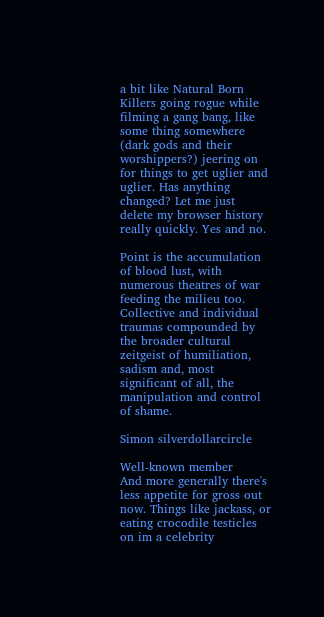a bit like Natural Born Killers going rogue while filming a gang bang, like some thing somewhere (dark gods and their worshippers?) jeering on for things to get uglier and uglier. Has anything changed? Let me just delete my browser history really quickly. Yes and no.

Point is the accumulation of blood lust, with numerous theatres of war feeding the milieu too. Collective and individual traumas compounded by the broader cultural zeitgeist of humiliation, sadism and, most significant of all, the manipulation and control of shame.

Simon silverdollarcircle

Well-known member
And more generally there's less appetite for gross out now. Things like jackass, or eating crocodile testicles on im a celebrity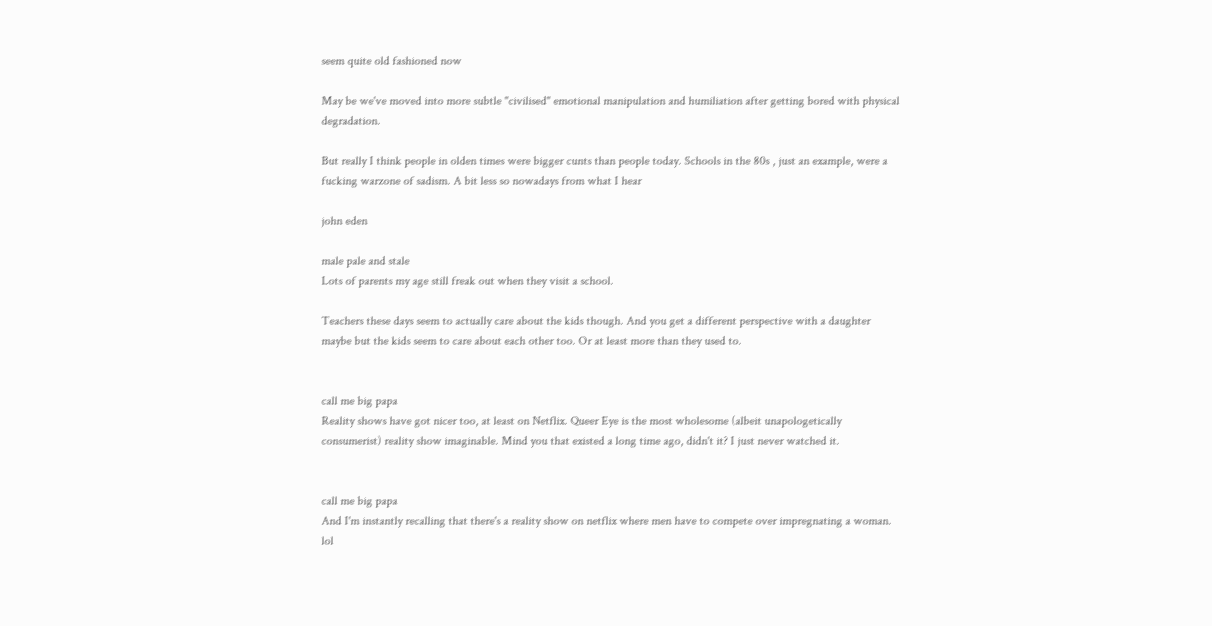seem quite old fashioned now

May be we've moved into more subtle "civilised" emotional manipulation and humiliation after getting bored with physical degradation.

But really I think people in olden times were bigger cunts than people today. Schools in the 80s , just an example, were a fucking warzone of sadism. A bit less so nowadays from what I hear

john eden

male pale and stale
Lots of parents my age still freak out when they visit a school.

Teachers these days seem to actually care about the kids though. And you get a different perspective with a daughter maybe but the kids seem to care about each other too. Or at least more than they used to.


call me big papa
Reality shows have got nicer too, at least on Netflix. Queer Eye is the most wholesome (albeit unapologetically consumerist) reality show imaginable. Mind you that existed a long time ago, didn't it? I just never watched it.


call me big papa
And I'm instantly recalling that there's a reality show on netflix where men have to compete over impregnating a woman. lol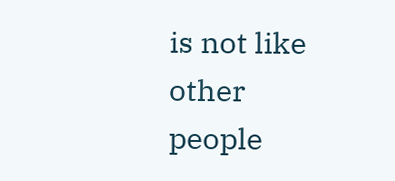is not like other people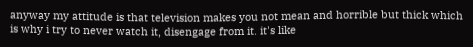anyway my attitude is that television makes you not mean and horrible but thick which is why i try to never watch it, disengage from it. it's like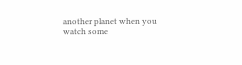another planet when you watch some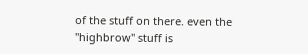of the stuff on there. even the "highbrow" stuff is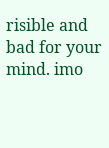risible and bad for your mind. imo